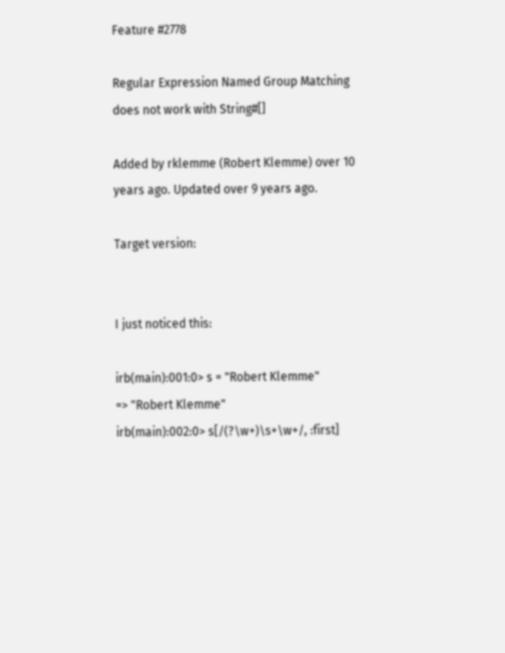Feature #2778

Regular Expression Named Group Matching does not work with String#[]

Added by rklemme (Robert Klemme) over 10 years ago. Updated over 9 years ago.

Target version:


I just noticed this:

irb(main):001:0> s = "Robert Klemme"
=> "Robert Klemme"
irb(main):002:0> s[/(?\w+)\s+\w+/, :first]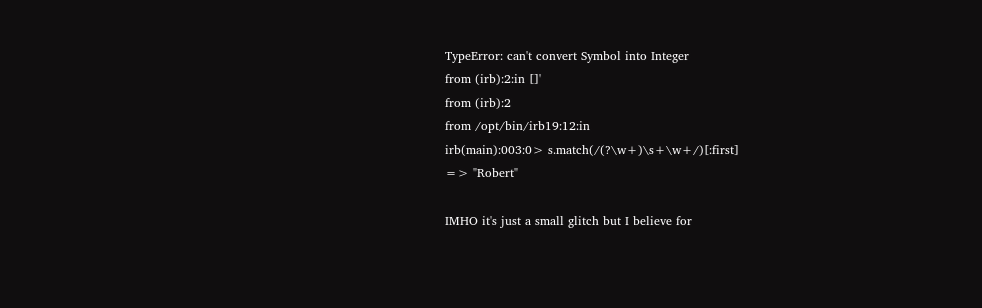TypeError: can't convert Symbol into Integer
from (irb):2:in []'
from (irb):2
from /opt/bin/irb19:12:in
irb(main):003:0> s.match(/(?\w+)\s+\w+/)[:first]
=> "Robert"

IMHO it's just a small glitch but I believe for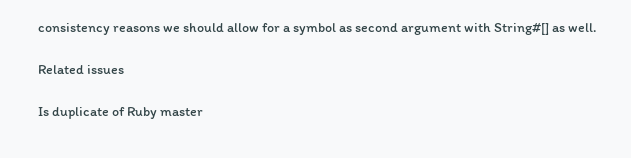consistency reasons we should allow for a symbol as second argument with String#[] as well.

Related issues

Is duplicate of Ruby master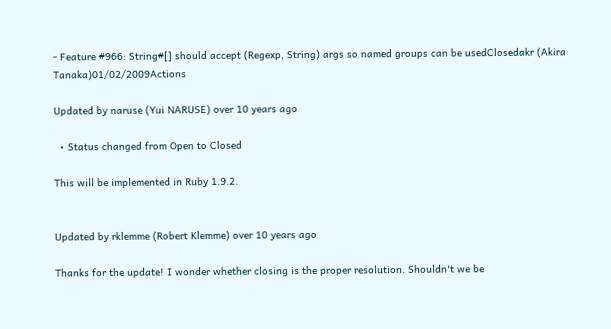- Feature #966: String#[] should accept (Regexp, String) args so named groups can be usedClosedakr (Akira Tanaka)01/02/2009Actions

Updated by naruse (Yui NARUSE) over 10 years ago

  • Status changed from Open to Closed

This will be implemented in Ruby 1.9.2.


Updated by rklemme (Robert Klemme) over 10 years ago

Thanks for the update! I wonder whether closing is the proper resolution. Shouldn't we be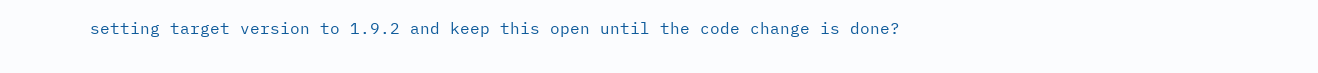setting target version to 1.9.2 and keep this open until the code change is done?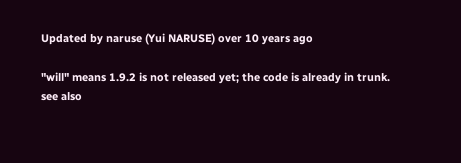Updated by naruse (Yui NARUSE) over 10 years ago

"will" means 1.9.2 is not released yet; the code is already in trunk.
see also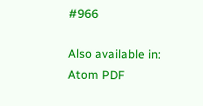#966

Also available in: Atom PDF